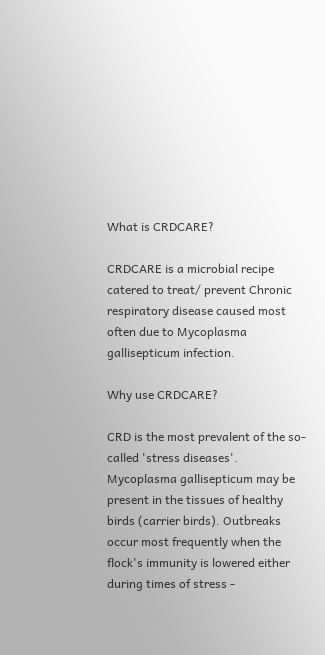What is CRDCARE?

CRDCARE is a microbial recipe catered to treat/ prevent Chronic respiratory disease caused most often due to Mycoplasma gallisepticum infection.

Why use CRDCARE?

CRD is the most prevalent of the so-called 'stress diseases'. Mycoplasma gallisepticum may be present in the tissues of healthy birds (carrier birds). Outbreaks occur most frequently when the flock's immunity is lowered either during times of stress -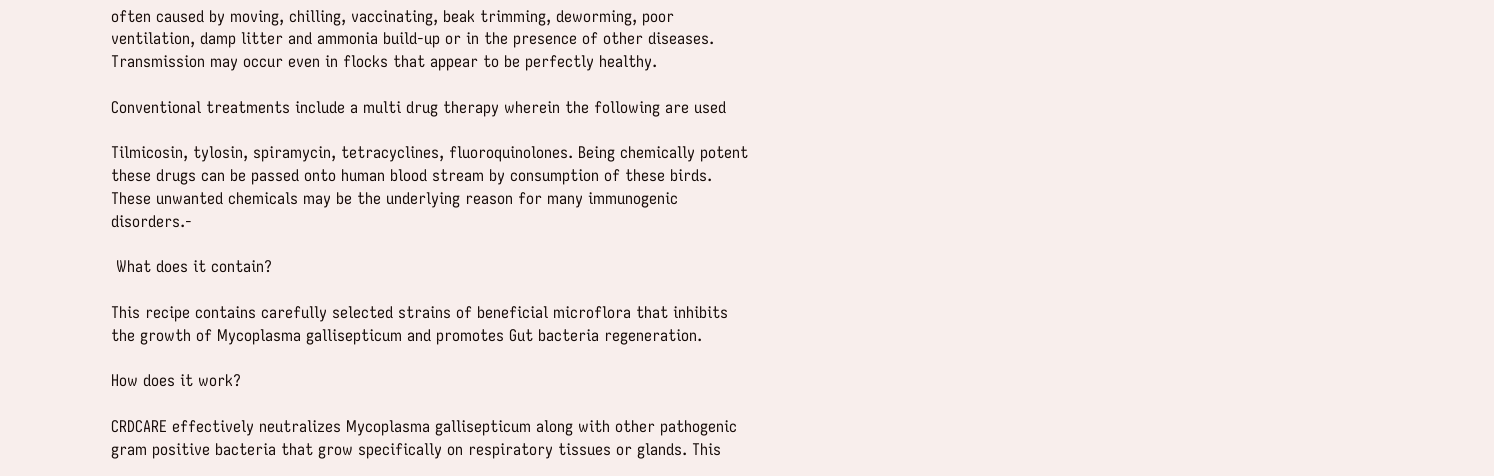often caused by moving, chilling, vaccinating, beak trimming, deworming, poor ventilation, damp litter and ammonia build-up or in the presence of other diseases. Transmission may occur even in flocks that appear to be perfectly healthy.

Conventional treatments include a multi drug therapy wherein the following are used

Tilmicosin, tylosin, spiramycin, tetracyclines, fluoroquinolones. Being chemically potent these drugs can be passed onto human blood stream by consumption of these birds. These unwanted chemicals may be the underlying reason for many immunogenic disorders.-

 What does it contain?

This recipe contains carefully selected strains of beneficial microflora that inhibits the growth of Mycoplasma gallisepticum and promotes Gut bacteria regeneration.

How does it work?

CRDCARE effectively neutralizes Mycoplasma gallisepticum along with other pathogenic gram positive bacteria that grow specifically on respiratory tissues or glands. This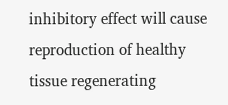inhibitory effect will cause reproduction of healthy tissue regenerating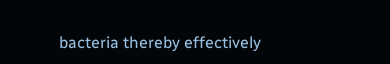bacteria thereby effectively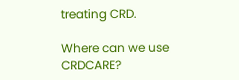treating CRD.

Where can we use CRDCARE?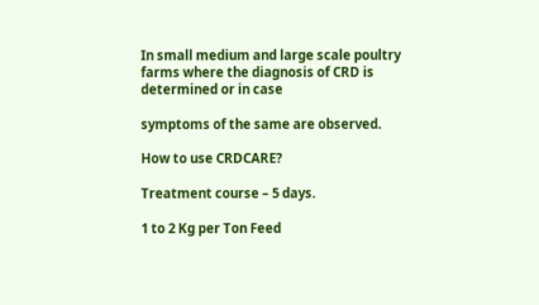In small medium and large scale poultry farms where the diagnosis of CRD is determined or in case

symptoms of the same are observed.

How to use CRDCARE?

Treatment course – 5 days.

1 to 2 Kg per Ton Feed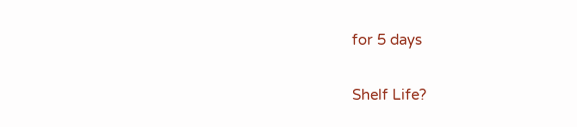for 5 days

Shelf Life?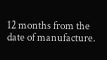12 months from the date of manufacture.